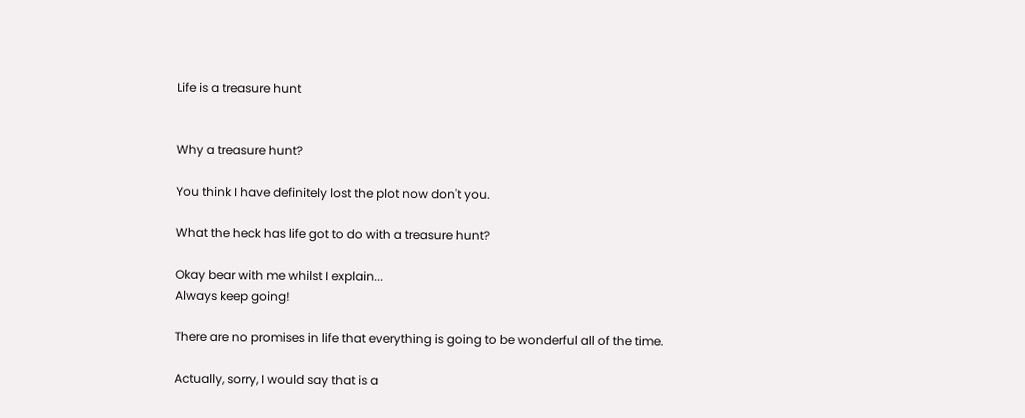Life is a treasure hunt


Why a treasure hunt?

You think I have definitely lost the plot now don't you.

What the heck has life got to do with a treasure hunt?

Okay bear with me whilst I explain...
Always keep going!

There are no promises in life that everything is going to be wonderful all of the time.

Actually, sorry, I would say that is a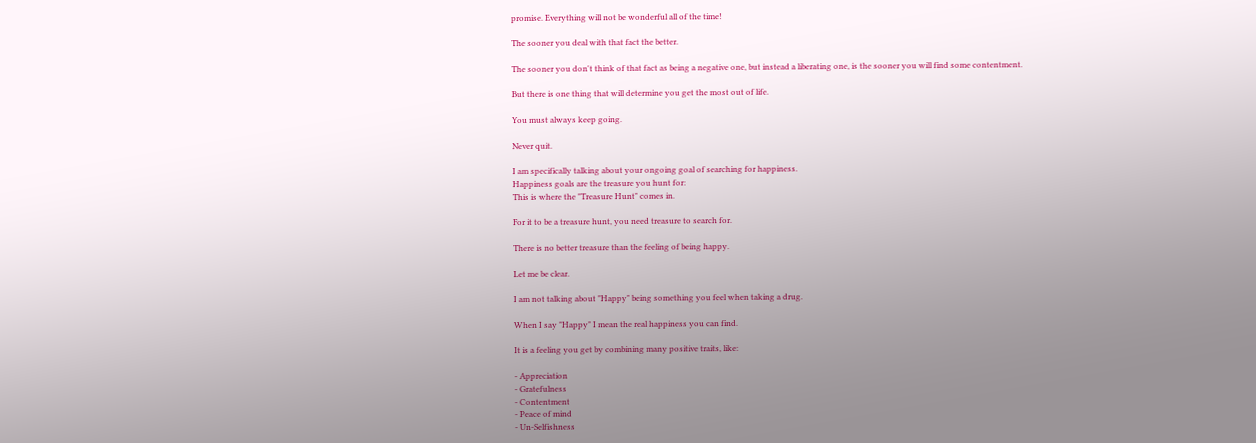promise. Everything will not be wonderful all of the time!

The sooner you deal with that fact the better.

The sooner you don't think of that fact as being a negative one, but instead a liberating one, is the sooner you will find some contentment.

But there is one thing that will determine you get the most out of life.

You must always keep going.

Never quit.

I am specifically talking about your ongoing goal of searching for happiness.
Happiness goals are the treasure you hunt for:
This is where the "Treasure Hunt" comes in.

For it to be a treasure hunt, you need treasure to search for.

There is no better treasure than the feeling of being happy.

Let me be clear.

I am not talking about "Happy" being something you feel when taking a drug.

When I say "Happy" I mean the real happiness you can find.

It is a feeling you get by combining many positive traits, like:

- Appreciation
- Gratefulness
- Contentment
- Peace of mind
- Un-Selfishness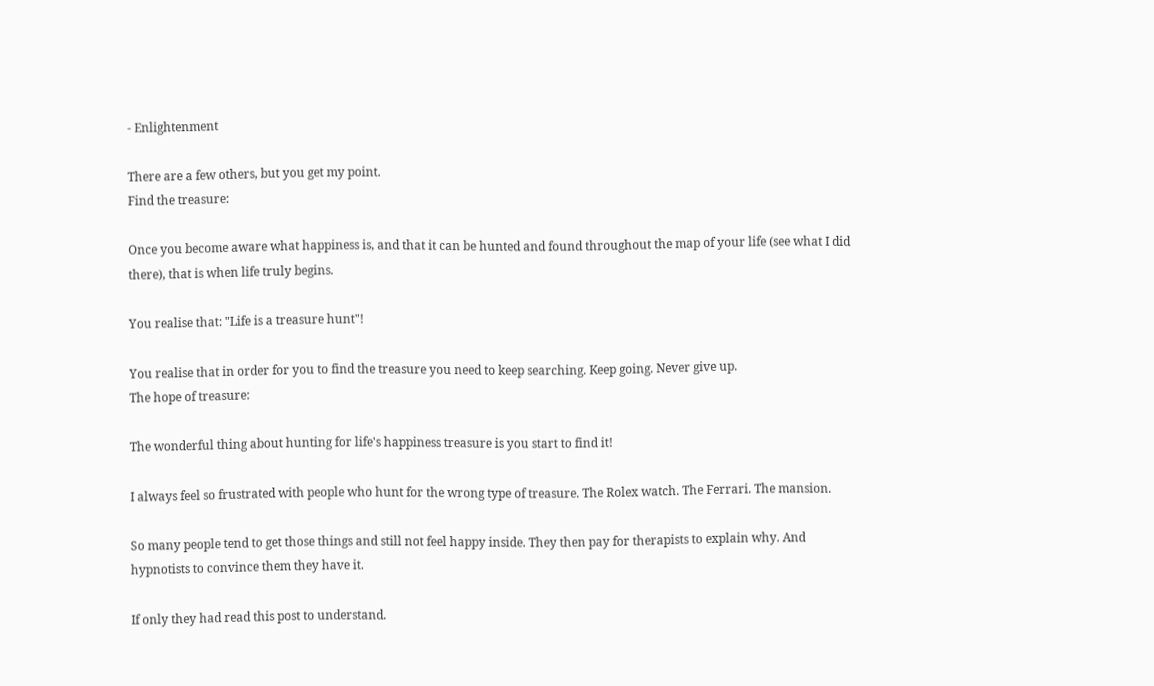- Enlightenment

There are a few others, but you get my point.
Find the treasure:

Once you become aware what happiness is, and that it can be hunted and found throughout the map of your life (see what I did there), that is when life truly begins.

You realise that: "Life is a treasure hunt"!

You realise that in order for you to find the treasure you need to keep searching. Keep going. Never give up.
The hope of treasure:

The wonderful thing about hunting for life's happiness treasure is you start to find it!

I always feel so frustrated with people who hunt for the wrong type of treasure. The Rolex watch. The Ferrari. The mansion.

So many people tend to get those things and still not feel happy inside. They then pay for therapists to explain why. And hypnotists to convince them they have it.

If only they had read this post to understand.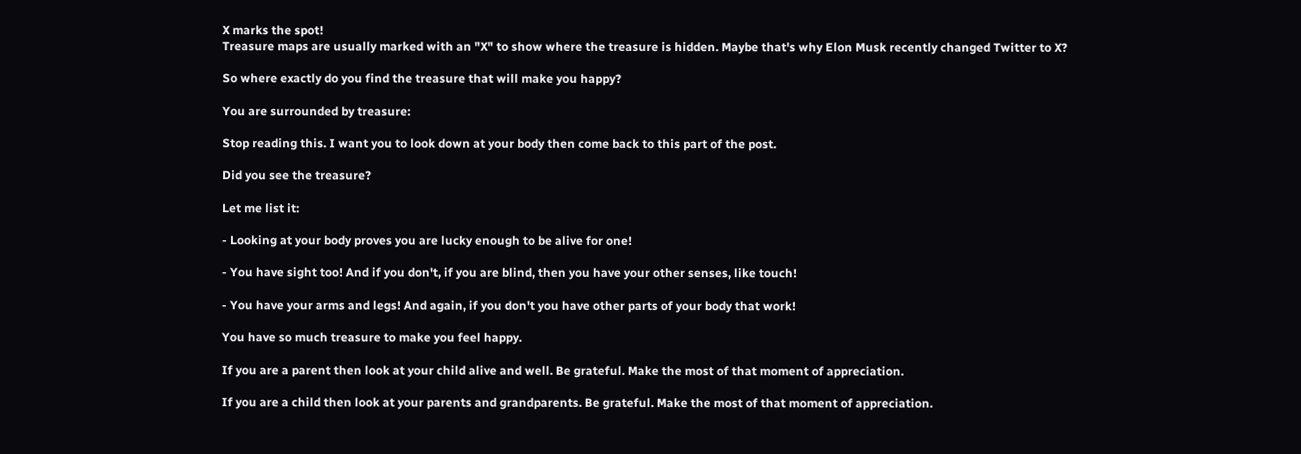X marks the spot!
Treasure maps are usually marked with an "X" to show where the treasure is hidden. Maybe that's why Elon Musk recently changed Twitter to X?

So where exactly do you find the treasure that will make you happy?

You are surrounded by treasure:

Stop reading this. I want you to look down at your body then come back to this part of the post.

Did you see the treasure?

Let me list it:

- Looking at your body proves you are lucky enough to be alive for one!

- You have sight too! And if you don't, if you are blind, then you have your other senses, like touch!

- You have your arms and legs! And again, if you don't you have other parts of your body that work!

You have so much treasure to make you feel happy.

If you are a parent then look at your child alive and well. Be grateful. Make the most of that moment of appreciation.

If you are a child then look at your parents and grandparents. Be grateful. Make the most of that moment of appreciation.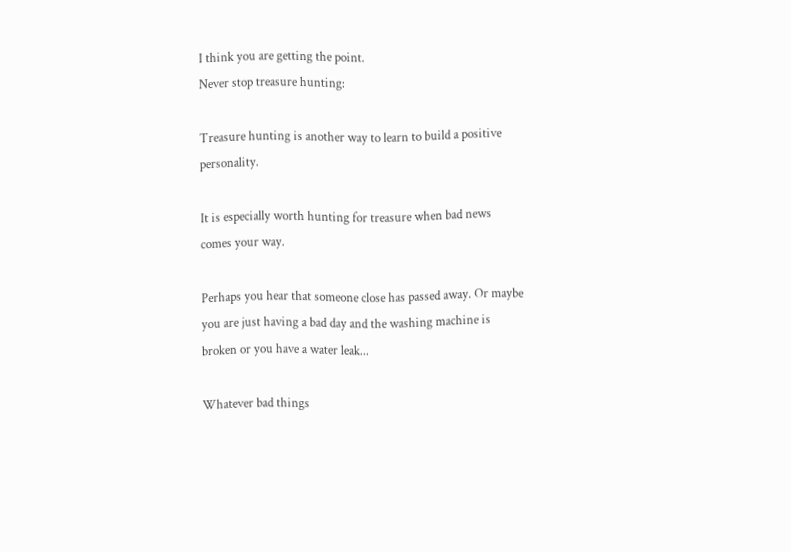I think you are getting the point.
Never stop treasure hunting:

Treasure hunting is another way to learn to build a positive personality.

It is especially worth hunting for treasure when bad news comes your way.

Perhaps you hear that someone close has passed away. Or maybe you are just having a bad day and the washing machine is broken or you have a water leak...

Whatever bad things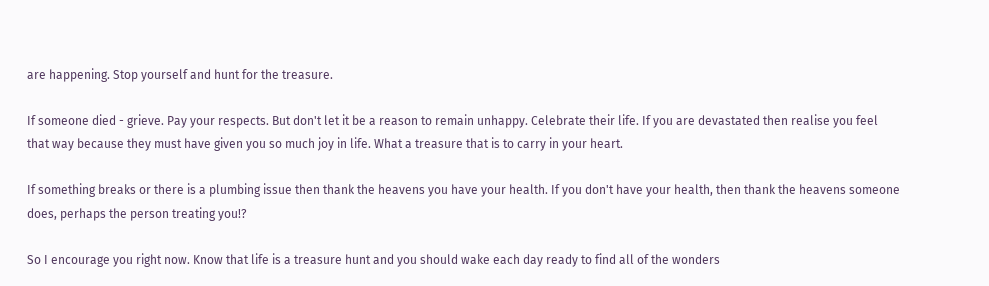are happening. Stop yourself and hunt for the treasure.

If someone died - grieve. Pay your respects. But don't let it be a reason to remain unhappy. Celebrate their life. If you are devastated then realise you feel that way because they must have given you so much joy in life. What a treasure that is to carry in your heart.

If something breaks or there is a plumbing issue then thank the heavens you have your health. If you don't have your health, then thank the heavens someone does, perhaps the person treating you!?

So I encourage you right now. Know that life is a treasure hunt and you should wake each day ready to find all of the wonders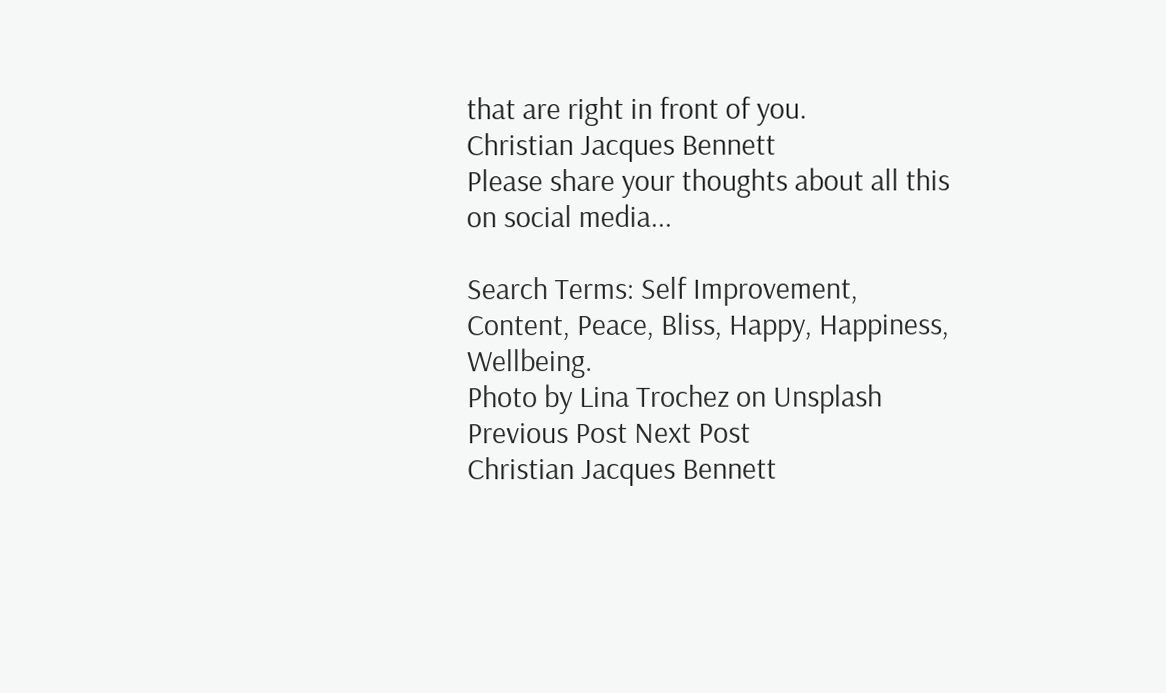that are right in front of you.
Christian Jacques Bennett
Please share your thoughts about all this on social media...

Search Terms: Self Improvement, Content, Peace, Bliss, Happy, Happiness, Wellbeing.
Photo by Lina Trochez on Unsplash
Previous Post Next Post
Christian Jacques Bennett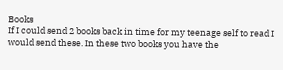Books
If I could send 2 books back in time for my teenage self to read I would send these. In these two books you have the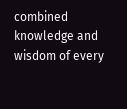combined knowledge and wisdom of every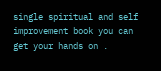single spiritual and self improvement book you can get your hands on .